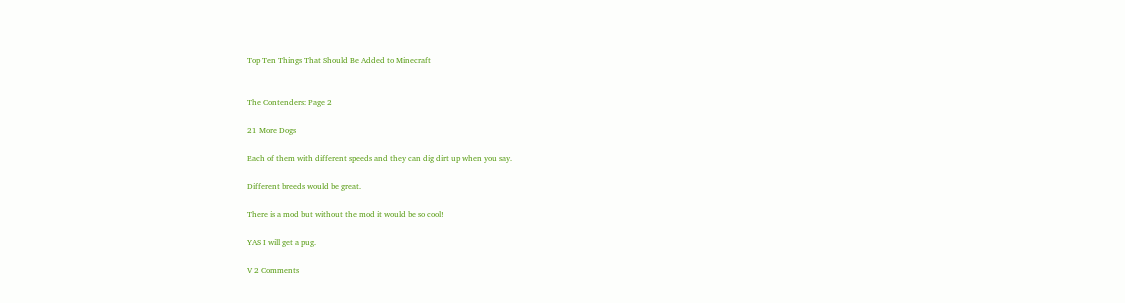Top Ten Things That Should Be Added to Minecraft


The Contenders: Page 2

21 More Dogs

Each of them with different speeds and they can dig dirt up when you say.

Different breeds would be great.

There is a mod but without the mod it would be so cool!

YAS I will get a pug.

V 2 Comments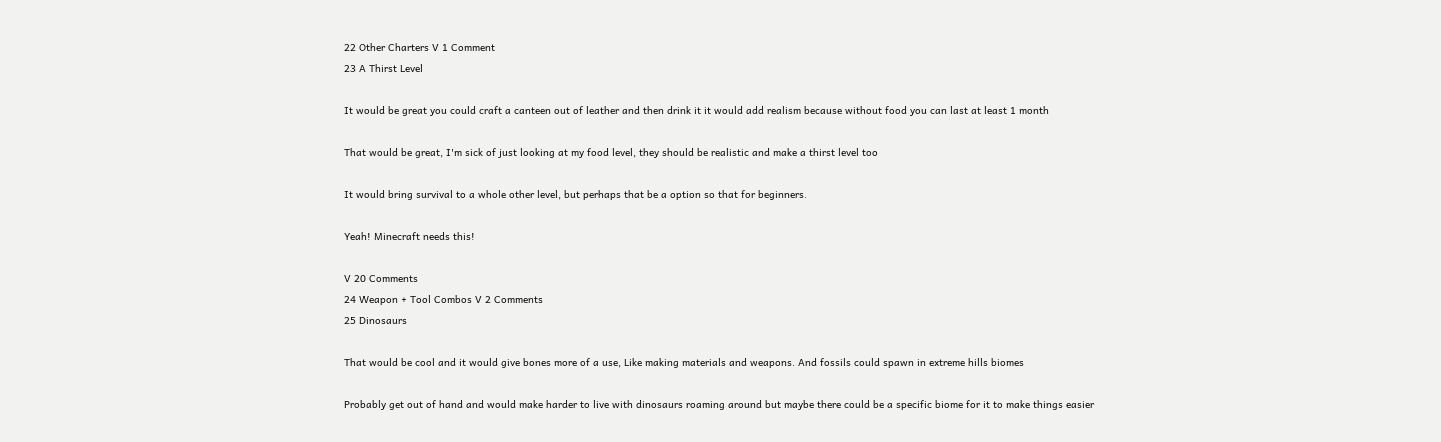22 Other Charters V 1 Comment
23 A Thirst Level

It would be great you could craft a canteen out of leather and then drink it it would add realism because without food you can last at least 1 month

That would be great, I'm sick of just looking at my food level, they should be realistic and make a thirst level too

It would bring survival to a whole other level, but perhaps that be a option so that for beginners.

Yeah! Minecraft needs this!

V 20 Comments
24 Weapon + Tool Combos V 2 Comments
25 Dinosaurs

That would be cool and it would give bones more of a use, Like making materials and weapons. And fossils could spawn in extreme hills biomes

Probably get out of hand and would make harder to live with dinosaurs roaming around but maybe there could be a specific biome for it to make things easier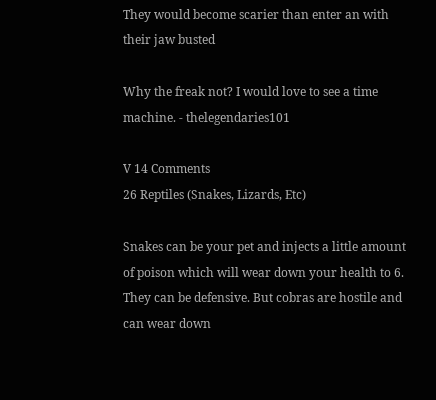They would become scarier than enter an with their jaw busted

Why the freak not? I would love to see a time machine. - thelegendaries101

V 14 Comments
26 Reptiles (Snakes, Lizards, Etc)

Snakes can be your pet and injects a little amount of poison which will wear down your health to 6. They can be defensive. But cobras are hostile and can wear down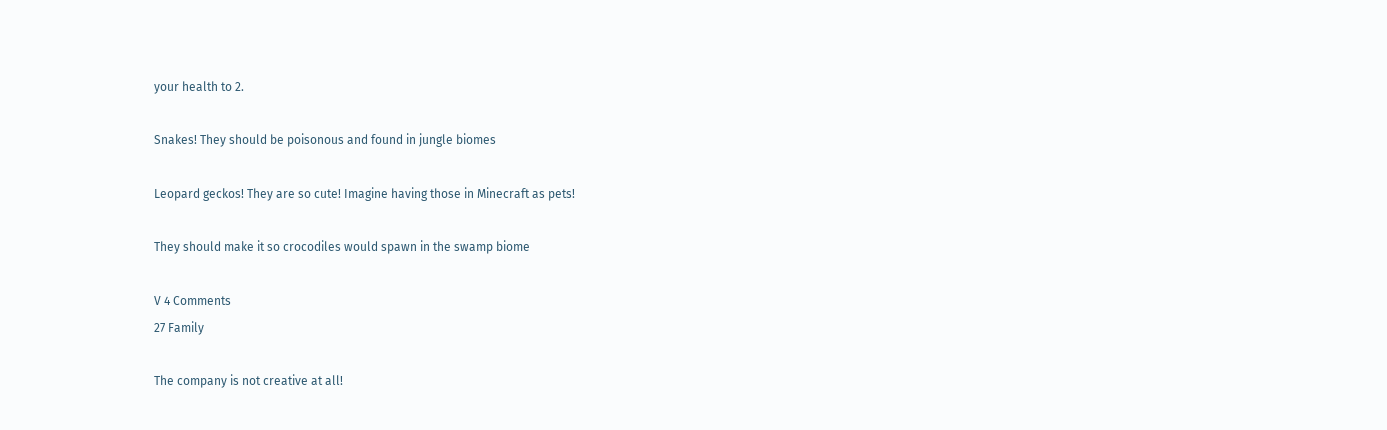your health to 2.

Snakes! They should be poisonous and found in jungle biomes

Leopard geckos! They are so cute! Imagine having those in Minecraft as pets!

They should make it so crocodiles would spawn in the swamp biome

V 4 Comments
27 Family

The company is not creative at all!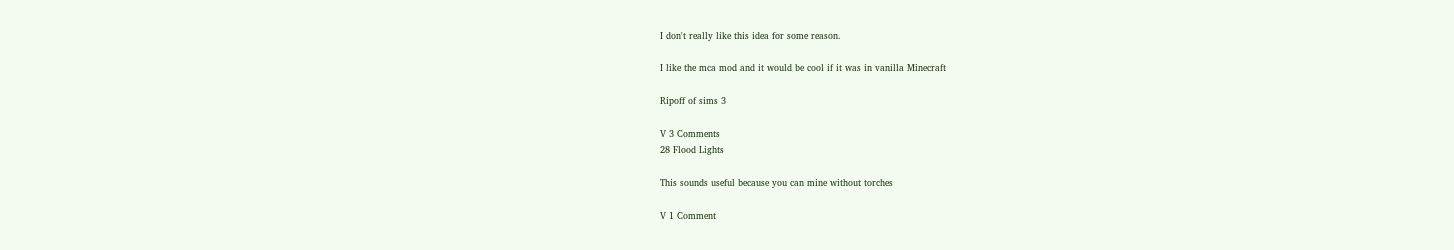I don't really like this idea for some reason.

I like the mca mod and it would be cool if it was in vanilla Minecraft

Ripoff of sims 3

V 3 Comments
28 Flood Lights

This sounds useful because you can mine without torches

V 1 Comment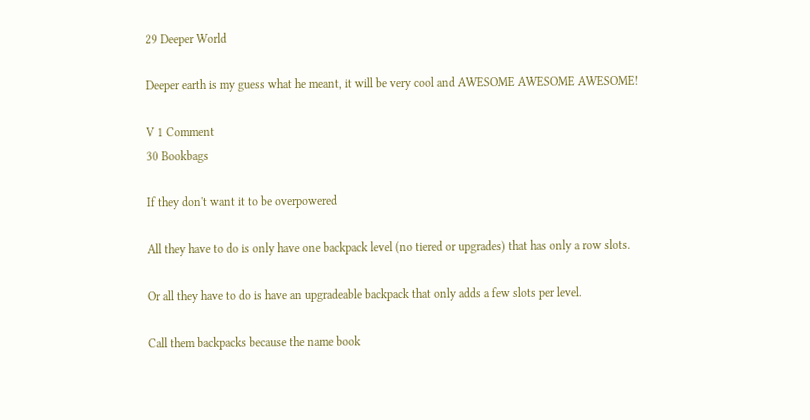29 Deeper World

Deeper earth is my guess what he meant, it will be very cool and AWESOME AWESOME AWESOME!

V 1 Comment
30 Bookbags

If they don't want it to be overpowered

All they have to do is only have one backpack level (no tiered or upgrades) that has only a row slots.

Or all they have to do is have an upgradeable backpack that only adds a few slots per level.

Call them backpacks because the name book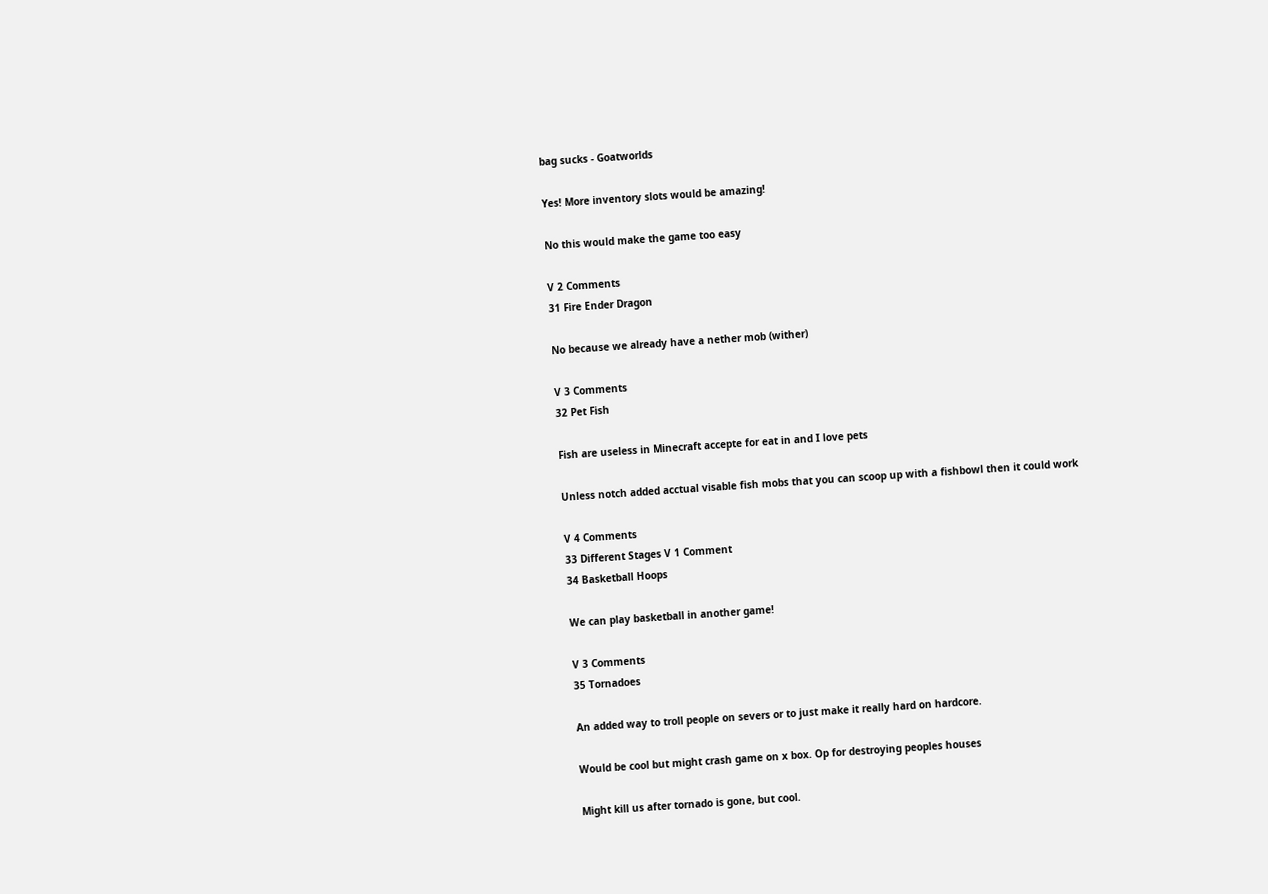bag sucks - Goatworlds

Yes! More inventory slots would be amazing!

No this would make the game too easy

V 2 Comments
31 Fire Ender Dragon

No because we already have a nether mob (wither)

V 3 Comments
32 Pet Fish

Fish are useless in Minecraft accepte for eat in and I love pets

Unless notch added acctual visable fish mobs that you can scoop up with a fishbowl then it could work

V 4 Comments
33 Different Stages V 1 Comment
34 Basketball Hoops

We can play basketball in another game!

V 3 Comments
35 Tornadoes

An added way to troll people on severs or to just make it really hard on hardcore.

Would be cool but might crash game on x box. Op for destroying peoples houses

Might kill us after tornado is gone, but cool.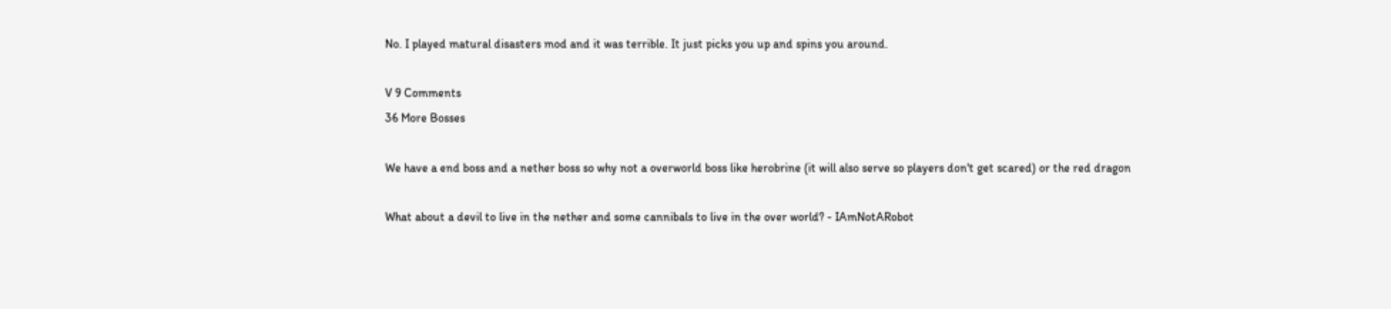No. I played matural disasters mod and it was terrible. It just picks you up and spins you around.

V 9 Comments
36 More Bosses

We have a end boss and a nether boss so why not a overworld boss like herobrine (it will also serve so players don't get scared) or the red dragon

What about a devil to live in the nether and some cannibals to live in the over world? - IAmNotARobot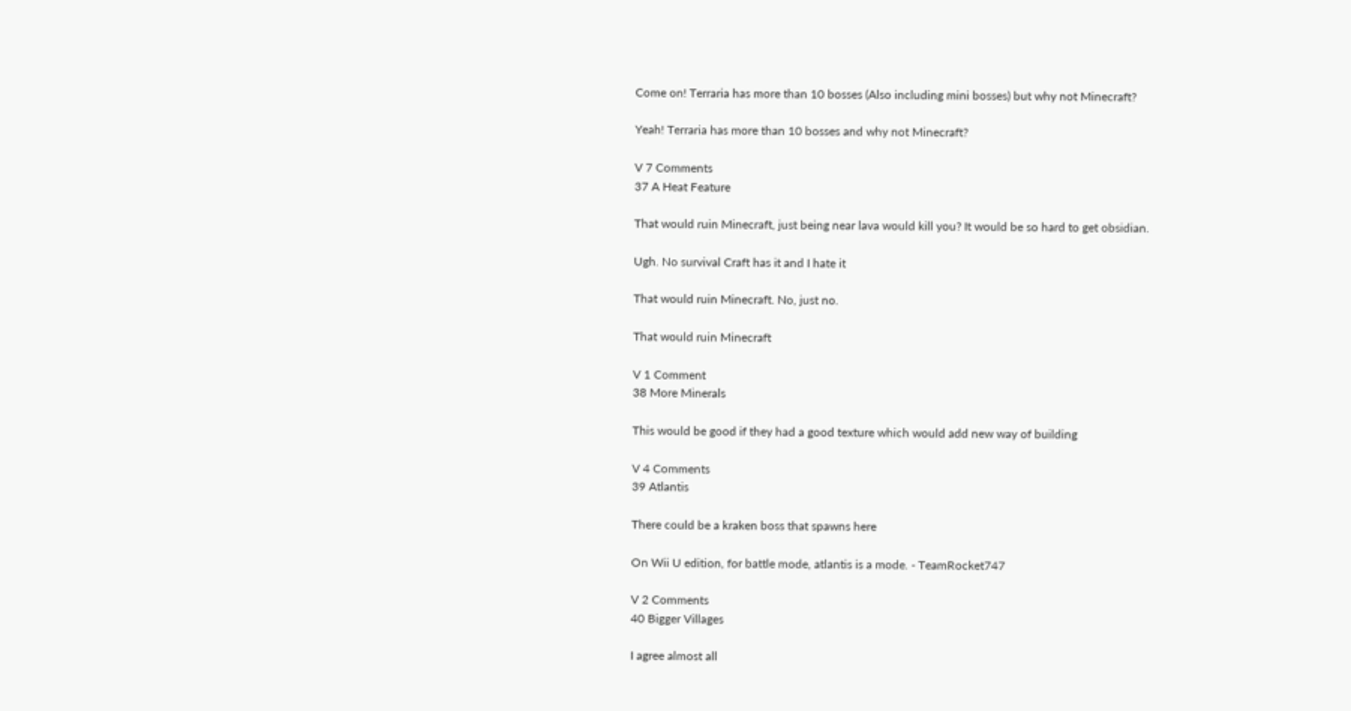Come on! Terraria has more than 10 bosses (Also including mini bosses) but why not Minecraft?

Yeah! Terraria has more than 10 bosses and why not Minecraft?

V 7 Comments
37 A Heat Feature

That would ruin Minecraft, just being near lava would kill you? It would be so hard to get obsidian.

Ugh. No survival Craft has it and I hate it

That would ruin Minecraft. No, just no.

That would ruin Minecraft

V 1 Comment
38 More Minerals

This would be good if they had a good texture which would add new way of building

V 4 Comments
39 Atlantis

There could be a kraken boss that spawns here

On Wii U edition, for battle mode, atlantis is a mode. - TeamRocket747

V 2 Comments
40 Bigger Villages

I agree almost all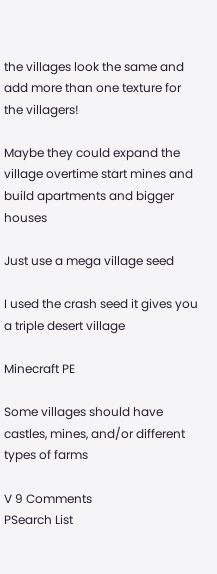the villages look the same and add more than one texture for the villagers!

Maybe they could expand the village overtime start mines and build apartments and bigger houses

Just use a mega village seed

I used the crash seed it gives you a triple desert village

Minecraft PE

Some villages should have castles, mines, and/or different types of farms

V 9 Comments
PSearch List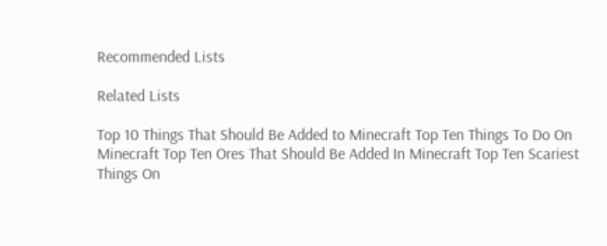Recommended Lists

Related Lists

Top 10 Things That Should Be Added to Minecraft Top Ten Things To Do On Minecraft Top Ten Ores That Should Be Added In Minecraft Top Ten Scariest Things On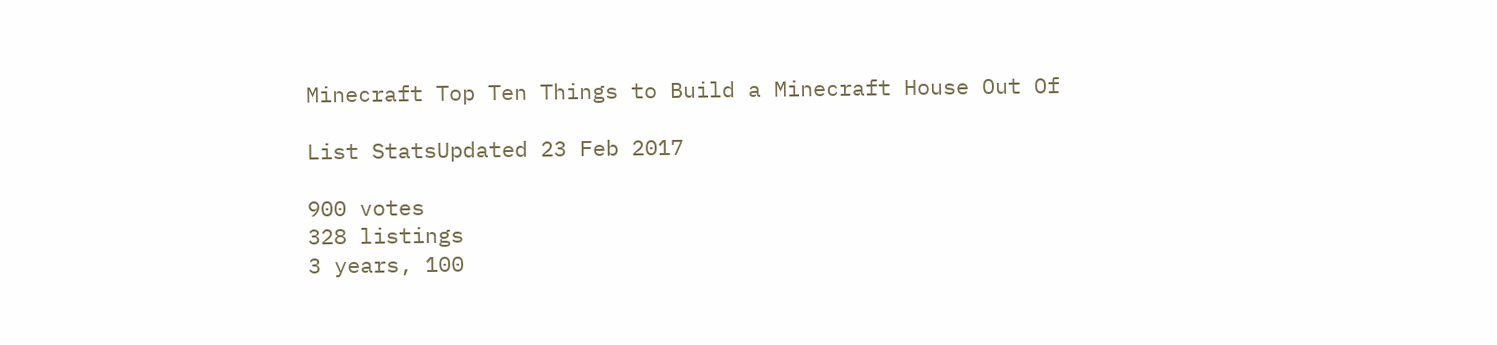Minecraft Top Ten Things to Build a Minecraft House Out Of

List StatsUpdated 23 Feb 2017

900 votes
328 listings
3 years, 100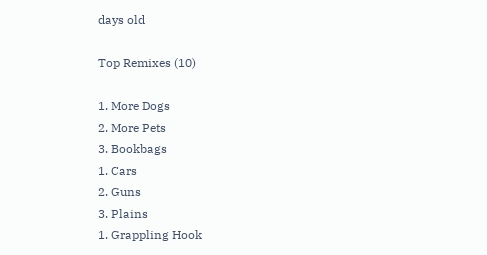days old

Top Remixes (10)

1. More Dogs
2. More Pets
3. Bookbags
1. Cars
2. Guns
3. Plains
1. Grappling Hook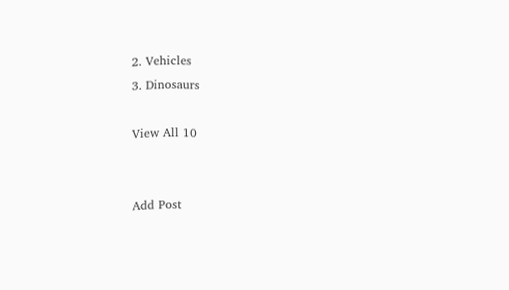2. Vehicles
3. Dinosaurs

View All 10


Add Post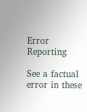Error Reporting

See a factual error in these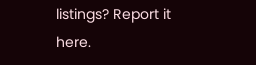listings? Report it here.